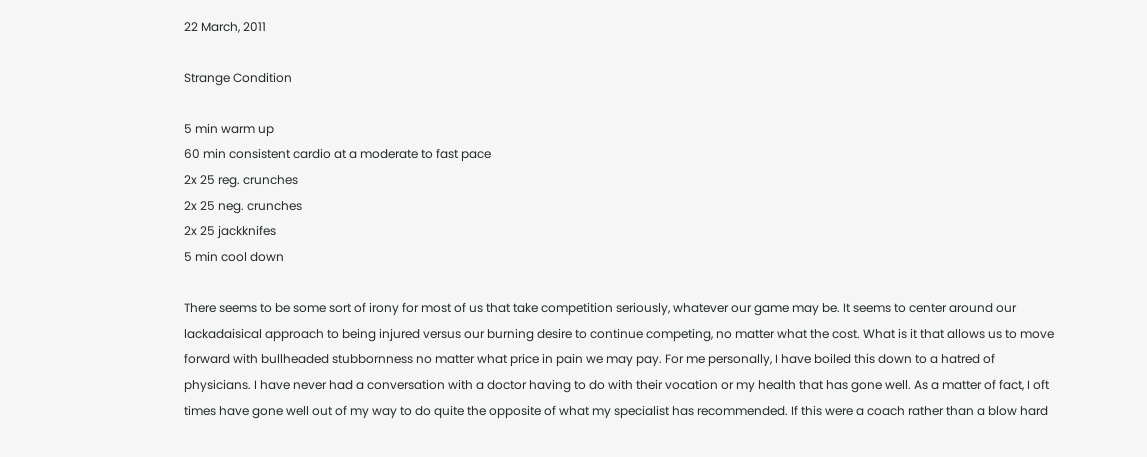22 March, 2011

Strange Condition

5 min warm up
60 min consistent cardio at a moderate to fast pace
2x 25 reg. crunches
2x 25 neg. crunches
2x 25 jackknifes
5 min cool down

There seems to be some sort of irony for most of us that take competition seriously, whatever our game may be. It seems to center around our lackadaisical approach to being injured versus our burning desire to continue competing, no matter what the cost. What is it that allows us to move forward with bullheaded stubbornness no matter what price in pain we may pay. For me personally, I have boiled this down to a hatred of physicians. I have never had a conversation with a doctor having to do with their vocation or my health that has gone well. As a matter of fact, I oft times have gone well out of my way to do quite the opposite of what my specialist has recommended. If this were a coach rather than a blow hard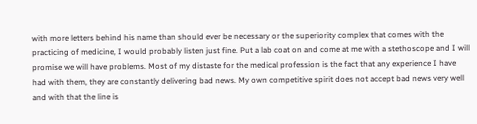with more letters behind his name than should ever be necessary or the superiority complex that comes with the practicing of medicine, I would probably listen just fine. Put a lab coat on and come at me with a stethoscope and I will promise we will have problems. Most of my distaste for the medical profession is the fact that any experience I have had with them, they are constantly delivering bad news. My own competitive spirit does not accept bad news very well and with that the line is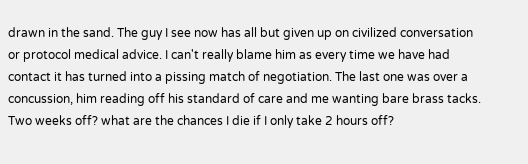drawn in the sand. The guy I see now has all but given up on civilized conversation or protocol medical advice. I can't really blame him as every time we have had contact it has turned into a pissing match of negotiation. The last one was over a concussion, him reading off his standard of care and me wanting bare brass tacks. Two weeks off? what are the chances I die if I only take 2 hours off?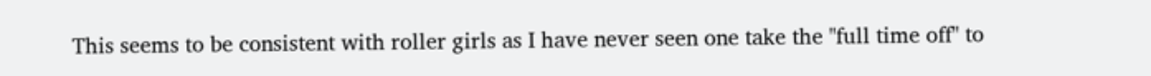This seems to be consistent with roller girls as I have never seen one take the "full time off" to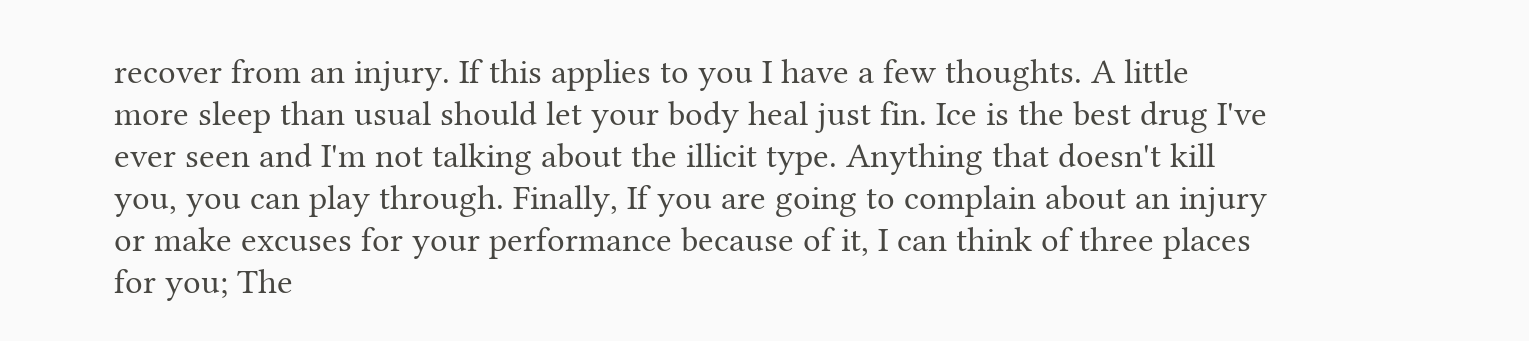recover from an injury. If this applies to you I have a few thoughts. A little more sleep than usual should let your body heal just fin. Ice is the best drug I've ever seen and I'm not talking about the illicit type. Anything that doesn't kill you, you can play through. Finally, If you are going to complain about an injury or make excuses for your performance because of it, I can think of three places for you; The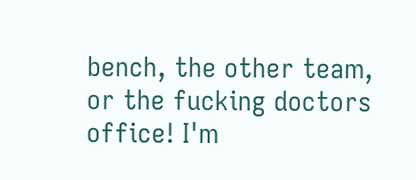bench, the other team, or the fucking doctors office! I'm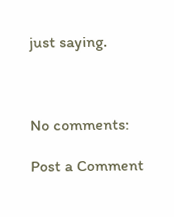just saying.



No comments:

Post a Comment